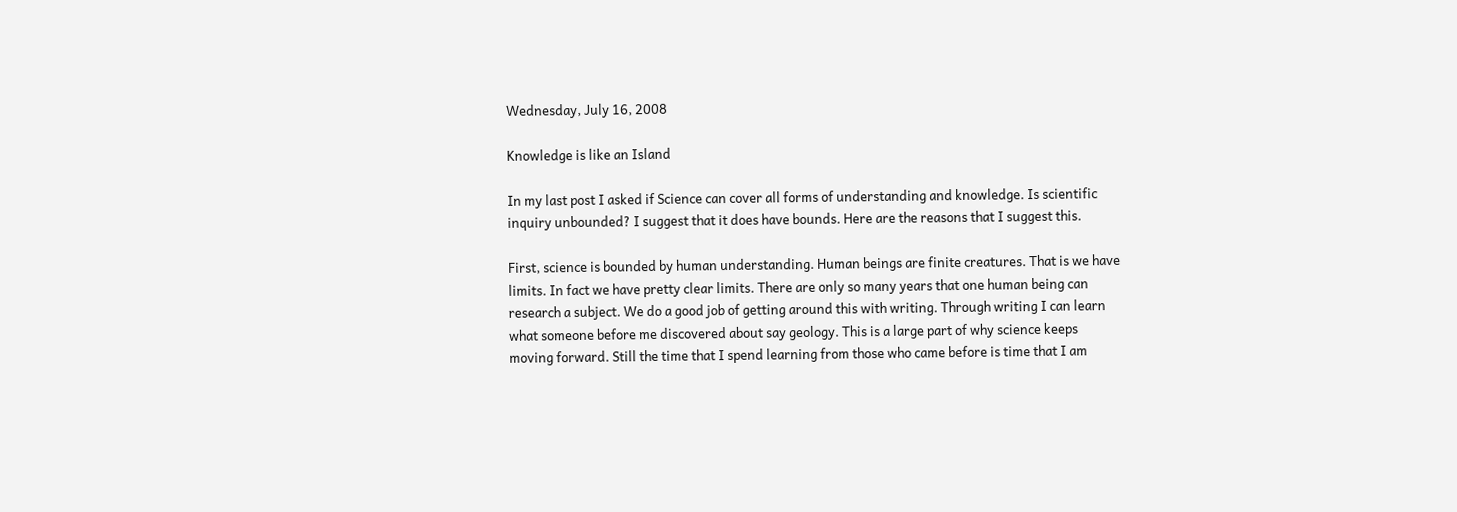Wednesday, July 16, 2008

Knowledge is like an Island

In my last post I asked if Science can cover all forms of understanding and knowledge. Is scientific inquiry unbounded? I suggest that it does have bounds. Here are the reasons that I suggest this.

First, science is bounded by human understanding. Human beings are finite creatures. That is we have limits. In fact we have pretty clear limits. There are only so many years that one human being can research a subject. We do a good job of getting around this with writing. Through writing I can learn what someone before me discovered about say geology. This is a large part of why science keeps moving forward. Still the time that I spend learning from those who came before is time that I am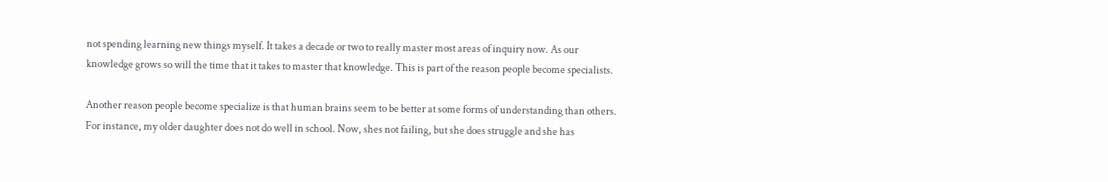not spending learning new things myself. It takes a decade or two to really master most areas of inquiry now. As our knowledge grows so will the time that it takes to master that knowledge. This is part of the reason people become specialists.

Another reason people become specialize is that human brains seem to be better at some forms of understanding than others. For instance, my older daughter does not do well in school. Now, shes not failing, but she does struggle and she has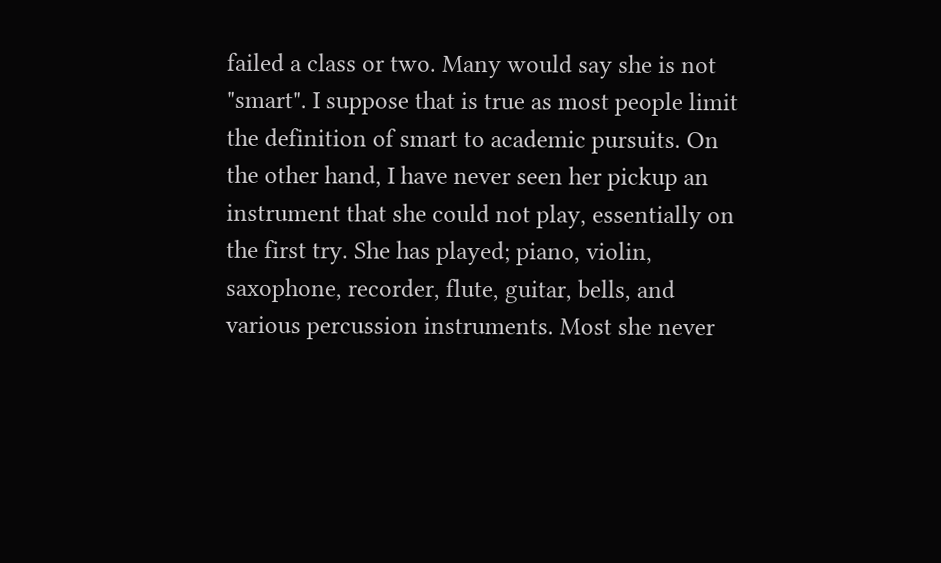failed a class or two. Many would say she is not "smart". I suppose that is true as most people limit the definition of smart to academic pursuits. On the other hand, I have never seen her pickup an instrument that she could not play, essentially on the first try. She has played; piano, violin, saxophone, recorder, flute, guitar, bells, and various percussion instruments. Most she never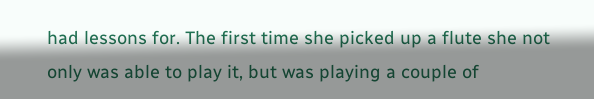had lessons for. The first time she picked up a flute she not only was able to play it, but was playing a couple of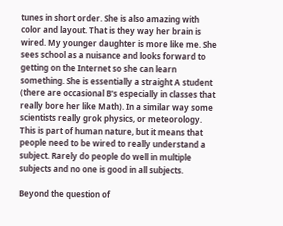tunes in short order. She is also amazing with color and layout. That is they way her brain is wired. My younger daughter is more like me. She sees school as a nuisance and looks forward to getting on the Internet so she can learn something. She is essentially a straight A student (there are occasional B's especially in classes that really bore her like Math). In a similar way some scientists really grok physics, or meteorology. This is part of human nature, but it means that people need to be wired to really understand a subject. Rarely do people do well in multiple subjects and no one is good in all subjects.

Beyond the question of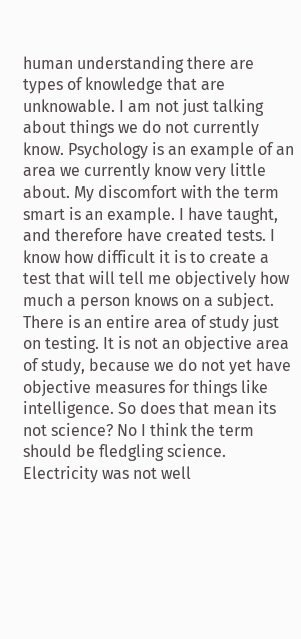human understanding there are types of knowledge that are unknowable. I am not just talking about things we do not currently know. Psychology is an example of an area we currently know very little about. My discomfort with the term smart is an example. I have taught, and therefore have created tests. I know how difficult it is to create a test that will tell me objectively how much a person knows on a subject. There is an entire area of study just on testing. It is not an objective area of study, because we do not yet have objective measures for things like intelligence. So does that mean its not science? No I think the term should be fledgling science. Electricity was not well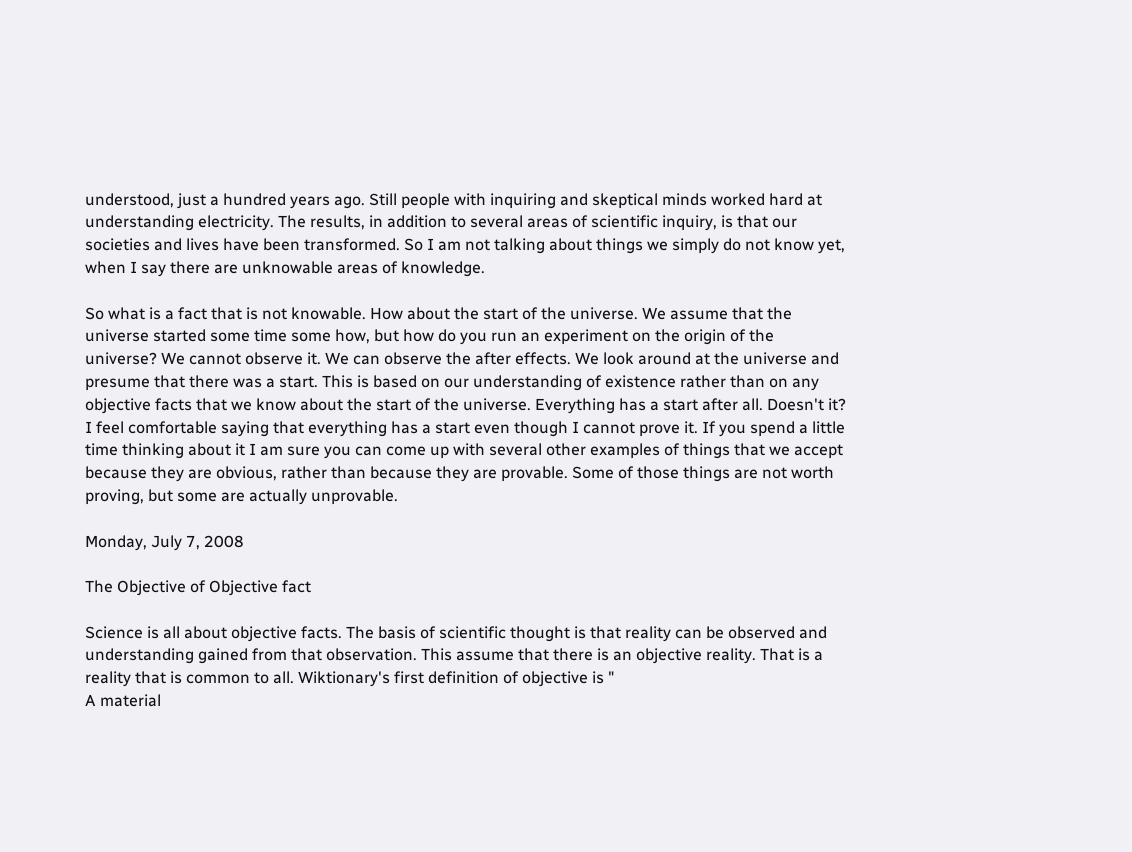understood, just a hundred years ago. Still people with inquiring and skeptical minds worked hard at understanding electricity. The results, in addition to several areas of scientific inquiry, is that our societies and lives have been transformed. So I am not talking about things we simply do not know yet, when I say there are unknowable areas of knowledge.

So what is a fact that is not knowable. How about the start of the universe. We assume that the universe started some time some how, but how do you run an experiment on the origin of the universe? We cannot observe it. We can observe the after effects. We look around at the universe and presume that there was a start. This is based on our understanding of existence rather than on any objective facts that we know about the start of the universe. Everything has a start after all. Doesn't it? I feel comfortable saying that everything has a start even though I cannot prove it. If you spend a little time thinking about it I am sure you can come up with several other examples of things that we accept because they are obvious, rather than because they are provable. Some of those things are not worth proving, but some are actually unprovable.

Monday, July 7, 2008

The Objective of Objective fact

Science is all about objective facts. The basis of scientific thought is that reality can be observed and understanding gained from that observation. This assume that there is an objective reality. That is a reality that is common to all. Wiktionary's first definition of objective is "
A material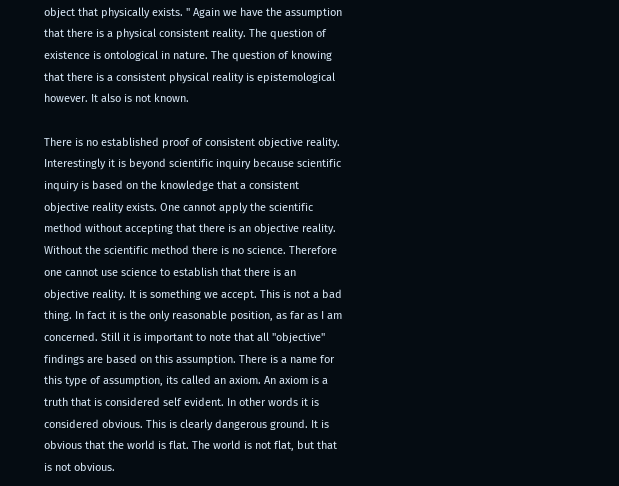object that physically exists. " Again we have the assumption that there is a physical consistent reality. The question of existence is ontological in nature. The question of knowing that there is a consistent physical reality is epistemological however. It also is not known.

There is no established proof of consistent objective reality. Interestingly it is beyond scientific inquiry because scientific inquiry is based on the knowledge that a consistent objective reality exists. One cannot apply the scientific method without accepting that there is an objective reality. Without the scientific method there is no science. Therefore one cannot use science to establish that there is an objective reality. It is something we accept. This is not a bad thing. In fact it is the only reasonable position, as far as I am concerned. Still it is important to note that all "objective" findings are based on this assumption. There is a name for this type of assumption, its called an axiom. An axiom is a truth that is considered self evident. In other words it is considered obvious. This is clearly dangerous ground. It is obvious that the world is flat. The world is not flat, but that is not obvious.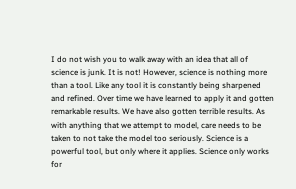I do not wish you to walk away with an idea that all of science is junk. It is not! However, science is nothing more than a tool. Like any tool it is constantly being sharpened and refined. Over time we have learned to apply it and gotten remarkable results. We have also gotten terrible results. As with anything that we attempt to model, care needs to be taken to not take the model too seriously. Science is a powerful tool, but only where it applies. Science only works for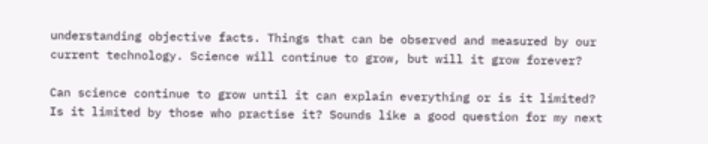understanding objective facts. Things that can be observed and measured by our current technology. Science will continue to grow, but will it grow forever?

Can science continue to grow until it can explain everything or is it limited? Is it limited by those who practise it? Sounds like a good question for my next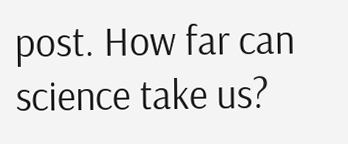post. How far can science take us?